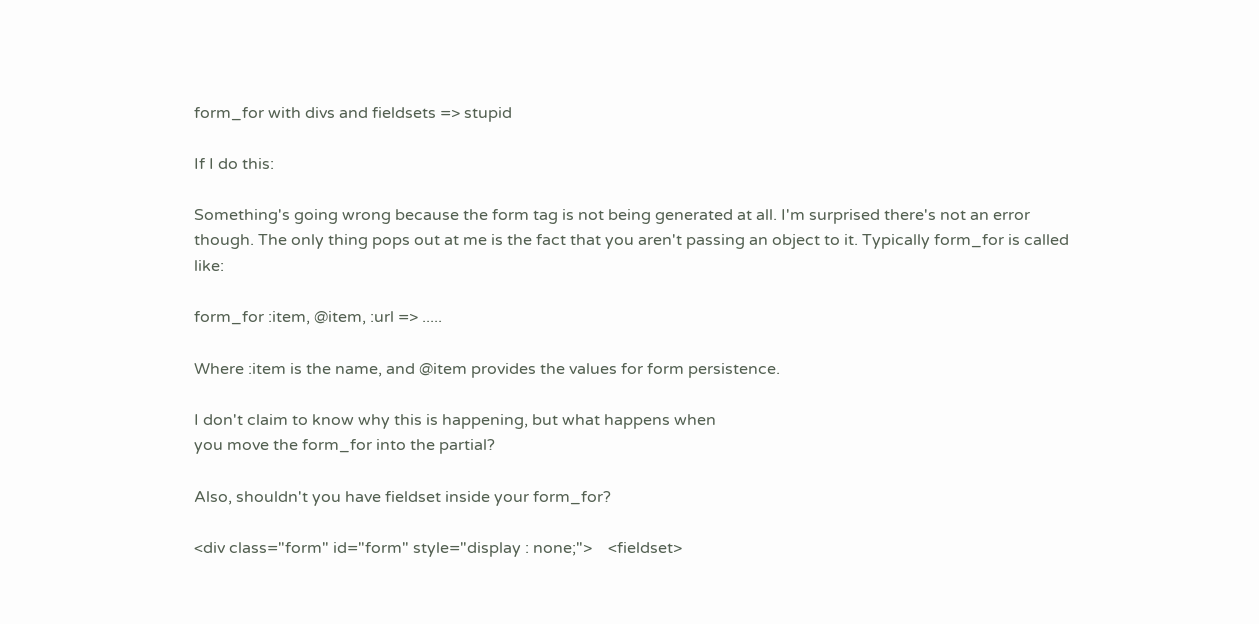form_for with divs and fieldsets => stupid

If I do this:

Something's going wrong because the form tag is not being generated at all. I'm surprised there's not an error though. The only thing pops out at me is the fact that you aren't passing an object to it. Typically form_for is called like:

form_for :item, @item, :url => .....

Where :item is the name, and @item provides the values for form persistence.

I don't claim to know why this is happening, but what happens when
you move the form_for into the partial?

Also, shouldn't you have fieldset inside your form_for?

<div class="form" id="form" style="display : none;">    <fieldset>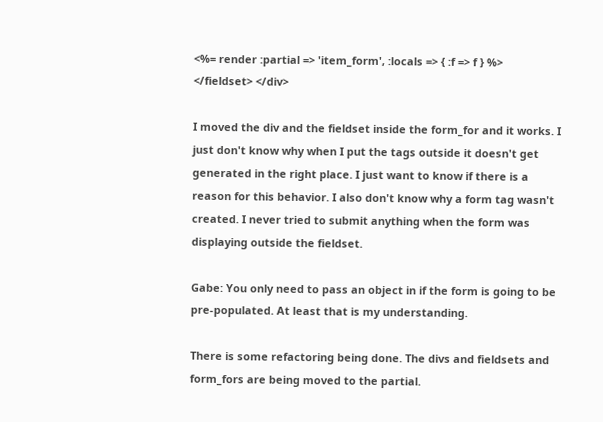<%= render :partial => 'item_form', :locals => { :f => f } %>    </fieldset> </div>

I moved the div and the fieldset inside the form_for and it works. I just don't know why when I put the tags outside it doesn't get generated in the right place. I just want to know if there is a reason for this behavior. I also don't know why a form tag wasn't created. I never tried to submit anything when the form was displaying outside the fieldset.

Gabe: You only need to pass an object in if the form is going to be pre-populated. At least that is my understanding.

There is some refactoring being done. The divs and fieldsets and form_fors are being moved to the partial.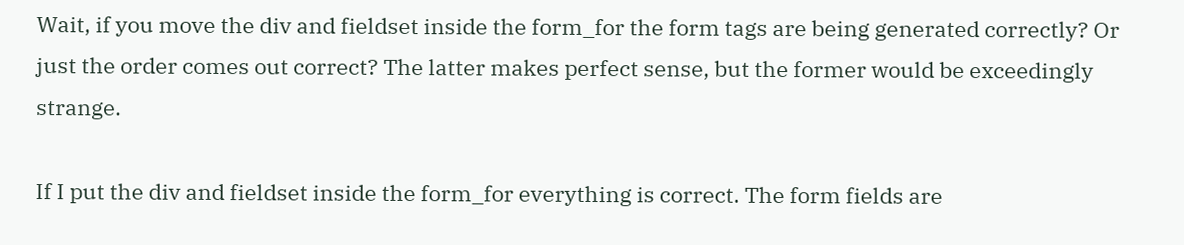Wait, if you move the div and fieldset inside the form_for the form tags are being generated correctly? Or just the order comes out correct? The latter makes perfect sense, but the former would be exceedingly strange.

If I put the div and fieldset inside the form_for everything is correct. The form fields are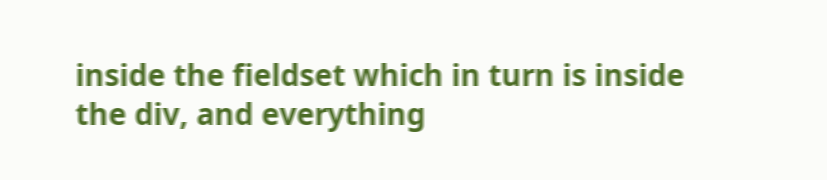inside the fieldset which in turn is inside the div, and everything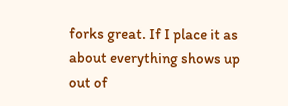forks great. If I place it as about everything shows up out of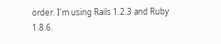order. I'm using Rails 1.2.3 and Ruby 1.8.6.